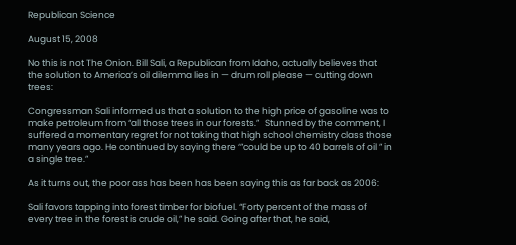Republican Science

August 15, 2008

No this is not The Onion. Bill Sali, a Republican from Idaho, actually believes that the solution to America’s oil dilemma lies in — drum roll please — cutting down trees:

Congressman Sali informed us that a solution to the high price of gasoline was to make petroleum from “all those trees in our forests.”   Stunned by the comment, I suffered a momentary regret for not taking that high school chemistry class those many years ago. He continued by saying there ‘”could be up to 40 barrels of oil ” in a single tree.”

As it turns out, the poor ass has been has been saying this as far back as 2006:

Sali favors tapping into forest timber for biofuel. “Forty percent of the mass of every tree in the forest is crude oil,” he said. Going after that, he said,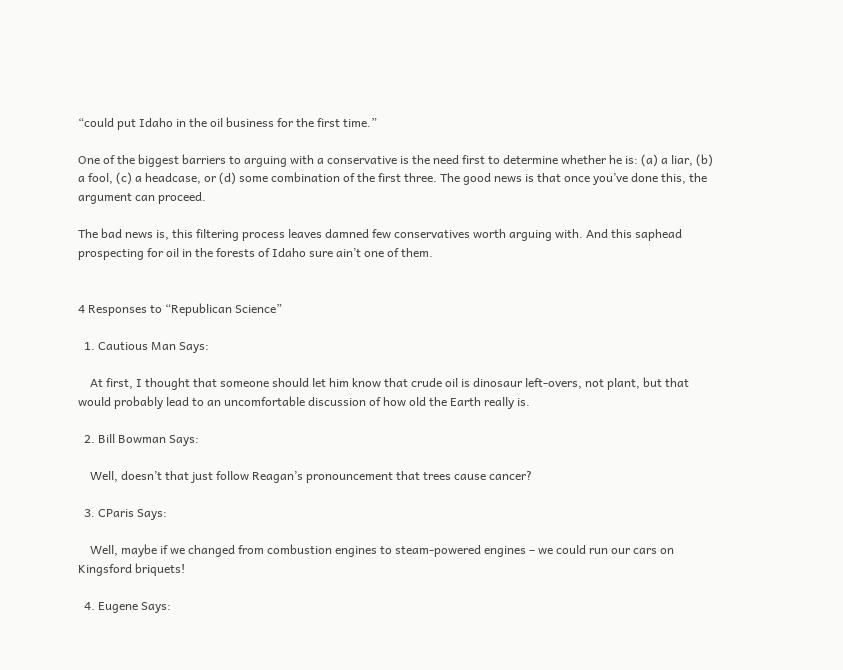“could put Idaho in the oil business for the first time.”

One of the biggest barriers to arguing with a conservative is the need first to determine whether he is: (a) a liar, (b) a fool, (c) a headcase, or (d) some combination of the first three. The good news is that once you’ve done this, the argument can proceed.

The bad news is, this filtering process leaves damned few conservatives worth arguing with. And this saphead prospecting for oil in the forests of Idaho sure ain’t one of them.


4 Responses to “Republican Science”

  1. Cautious Man Says:

    At first, I thought that someone should let him know that crude oil is dinosaur left-overs, not plant, but that would probably lead to an uncomfortable discussion of how old the Earth really is.

  2. Bill Bowman Says:

    Well, doesn’t that just follow Reagan’s pronouncement that trees cause cancer?

  3. CParis Says:

    Well, maybe if we changed from combustion engines to steam-powered engines – we could run our cars on Kingsford briquets!

  4. Eugene Says: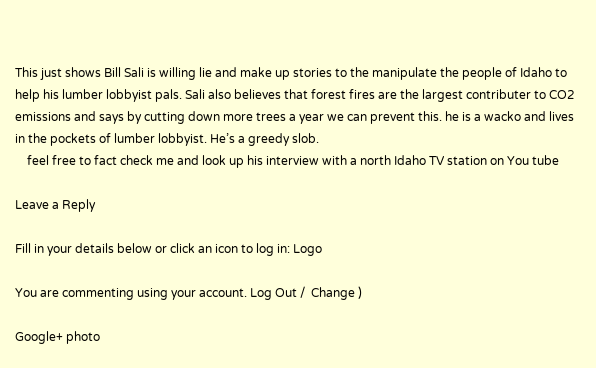This just shows Bill Sali is willing lie and make up stories to the manipulate the people of Idaho to help his lumber lobbyist pals. Sali also believes that forest fires are the largest contributer to CO2 emissions and says by cutting down more trees a year we can prevent this. he is a wacko and lives in the pockets of lumber lobbyist. He’s a greedy slob.
    feel free to fact check me and look up his interview with a north Idaho TV station on You tube

Leave a Reply

Fill in your details below or click an icon to log in: Logo

You are commenting using your account. Log Out /  Change )

Google+ photo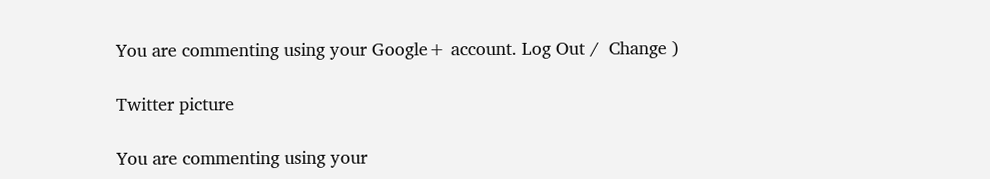You are commenting using your Google+ account. Log Out /  Change )

Twitter picture

You are commenting using your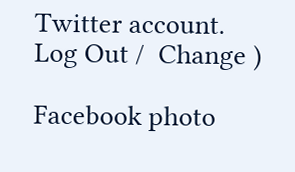Twitter account. Log Out /  Change )

Facebook photo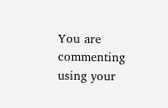You are commenting using your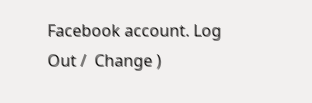Facebook account. Log Out /  Change )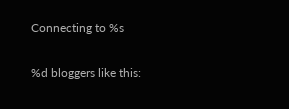Connecting to %s

%d bloggers like this: